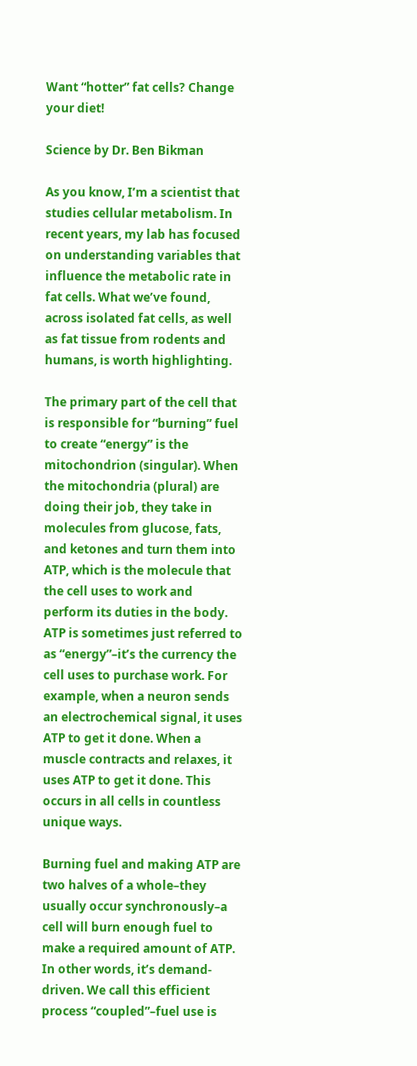Want “hotter” fat cells? Change your diet!

Science by Dr. Ben Bikman

As you know, I’m a scientist that studies cellular metabolism. In recent years, my lab has focused on understanding variables that influence the metabolic rate in fat cells. What we’ve found, across isolated fat cells, as well as fat tissue from rodents and humans, is worth highlighting.

The primary part of the cell that is responsible for “burning” fuel to create “energy” is the mitochondrion (singular). When the mitochondria (plural) are doing their job, they take in molecules from glucose, fats, and ketones and turn them into ATP, which is the molecule that the cell uses to work and perform its duties in the body. ATP is sometimes just referred to as “energy”–it’s the currency the cell uses to purchase work. For example, when a neuron sends an electrochemical signal, it uses ATP to get it done. When a muscle contracts and relaxes, it uses ATP to get it done. This occurs in all cells in countless unique ways.

Burning fuel and making ATP are two halves of a whole–they usually occur synchronously–a cell will burn enough fuel to make a required amount of ATP. In other words, it’s demand-driven. We call this efficient process “coupled”–fuel use is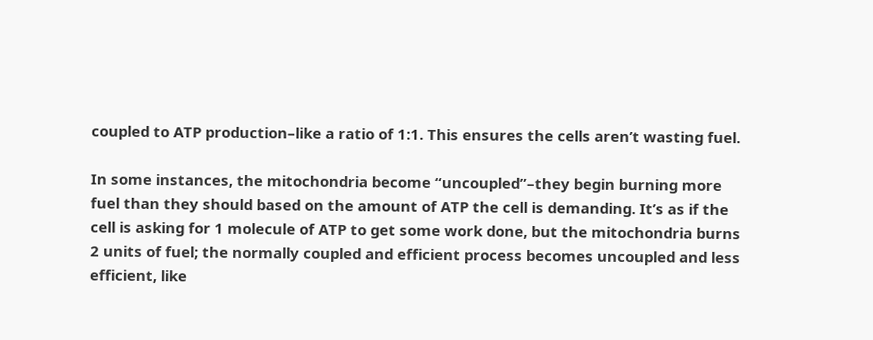coupled to ATP production–like a ratio of 1:1. This ensures the cells aren’t wasting fuel.

In some instances, the mitochondria become “uncoupled”–they begin burning more fuel than they should based on the amount of ATP the cell is demanding. It’s as if the cell is asking for 1 molecule of ATP to get some work done, but the mitochondria burns 2 units of fuel; the normally coupled and efficient process becomes uncoupled and less efficient, like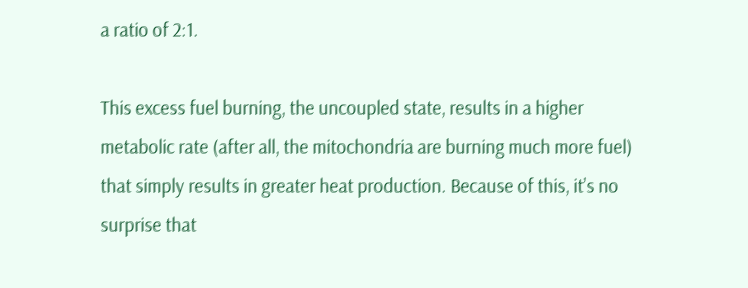a ratio of 2:1.

This excess fuel burning, the uncoupled state, results in a higher metabolic rate (after all, the mitochondria are burning much more fuel) that simply results in greater heat production. Because of this, it’s no surprise that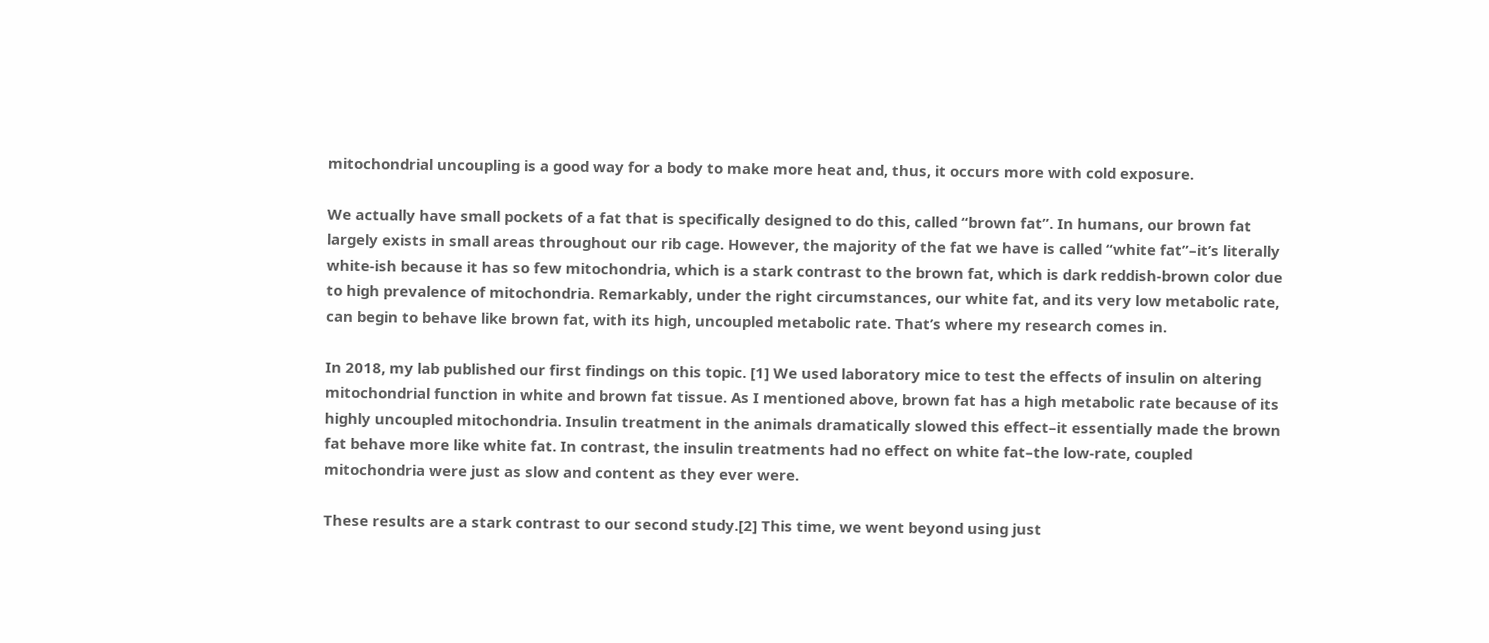mitochondrial uncoupling is a good way for a body to make more heat and, thus, it occurs more with cold exposure.

We actually have small pockets of a fat that is specifically designed to do this, called “brown fat”. In humans, our brown fat largely exists in small areas throughout our rib cage. However, the majority of the fat we have is called “white fat”–it’s literally white-ish because it has so few mitochondria, which is a stark contrast to the brown fat, which is dark reddish-brown color due to high prevalence of mitochondria. Remarkably, under the right circumstances, our white fat, and its very low metabolic rate, can begin to behave like brown fat, with its high, uncoupled metabolic rate. That’s where my research comes in.

In 2018, my lab published our first findings on this topic. [1] We used laboratory mice to test the effects of insulin on altering mitochondrial function in white and brown fat tissue. As I mentioned above, brown fat has a high metabolic rate because of its highly uncoupled mitochondria. Insulin treatment in the animals dramatically slowed this effect–it essentially made the brown fat behave more like white fat. In contrast, the insulin treatments had no effect on white fat–the low-rate, coupled mitochondria were just as slow and content as they ever were.

These results are a stark contrast to our second study.[2] This time, we went beyond using just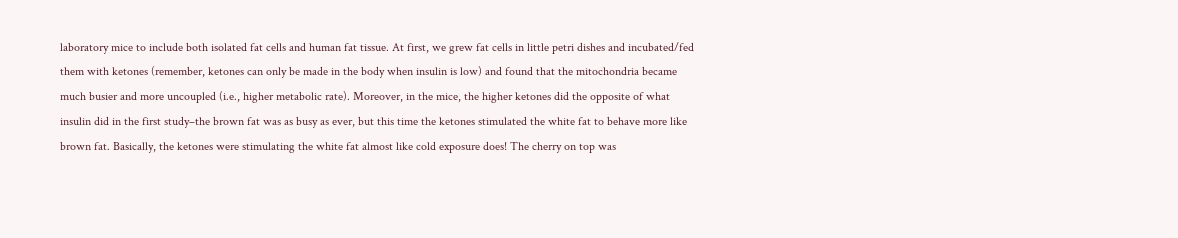laboratory mice to include both isolated fat cells and human fat tissue. At first, we grew fat cells in little petri dishes and incubated/fed them with ketones (remember, ketones can only be made in the body when insulin is low) and found that the mitochondria became much busier and more uncoupled (i.e., higher metabolic rate). Moreover, in the mice, the higher ketones did the opposite of what insulin did in the first study–the brown fat was as busy as ever, but this time the ketones stimulated the white fat to behave more like brown fat. Basically, the ketones were stimulating the white fat almost like cold exposure does! The cherry on top was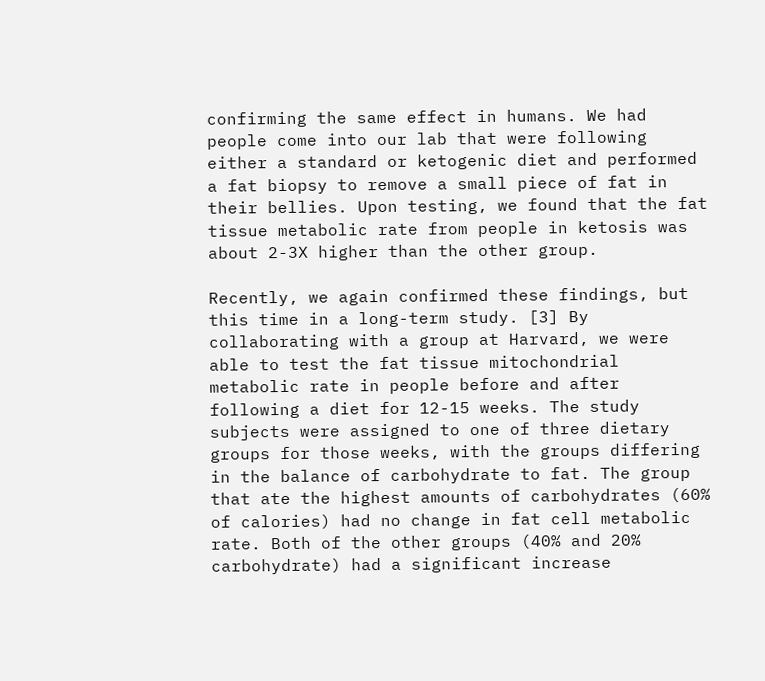confirming the same effect in humans. We had people come into our lab that were following either a standard or ketogenic diet and performed a fat biopsy to remove a small piece of fat in their bellies. Upon testing, we found that the fat tissue metabolic rate from people in ketosis was about 2-3X higher than the other group.

Recently, we again confirmed these findings, but this time in a long-term study. [3] By collaborating with a group at Harvard, we were able to test the fat tissue mitochondrial metabolic rate in people before and after following a diet for 12-15 weeks. The study subjects were assigned to one of three dietary groups for those weeks, with the groups differing in the balance of carbohydrate to fat. The group that ate the highest amounts of carbohydrates (60% of calories) had no change in fat cell metabolic rate. Both of the other groups (40% and 20% carbohydrate) had a significant increase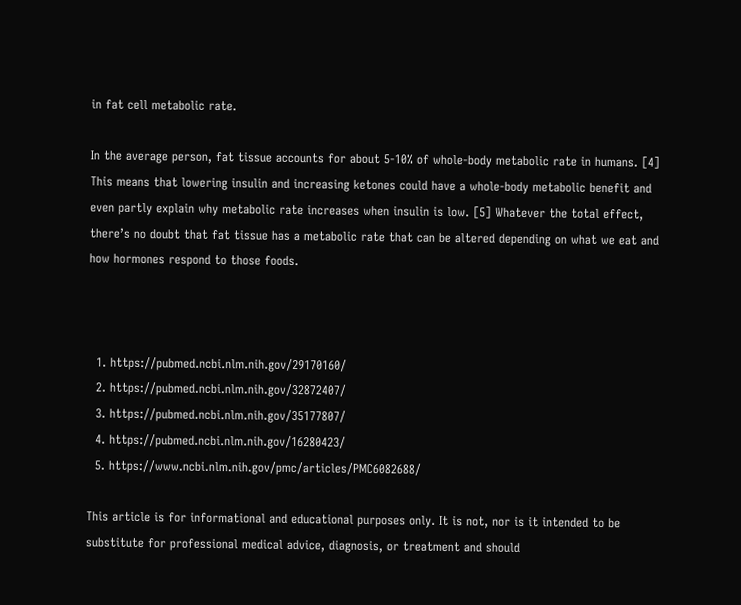in fat cell metabolic rate.

In the average person, fat tissue accounts for about 5-10% of whole-body metabolic rate in humans. [4] This means that lowering insulin and increasing ketones could have a whole-body metabolic benefit and even partly explain why metabolic rate increases when insulin is low. [5] Whatever the total effect, there’s no doubt that fat tissue has a metabolic rate that can be altered depending on what we eat and how hormones respond to those foods.



  1. https://pubmed.ncbi.nlm.nih.gov/29170160/
  2. https://pubmed.ncbi.nlm.nih.gov/32872407/
  3. https://pubmed.ncbi.nlm.nih.gov/35177807/
  4. https://pubmed.ncbi.nlm.nih.gov/16280423/
  5. https://www.ncbi.nlm.nih.gov/pmc/articles/PMC6082688/

This article is for informational and educational purposes only. It is not, nor is it intended to be substitute for professional medical advice, diagnosis, or treatment and should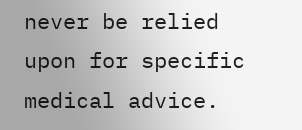never be relied upon for specific medical advice.